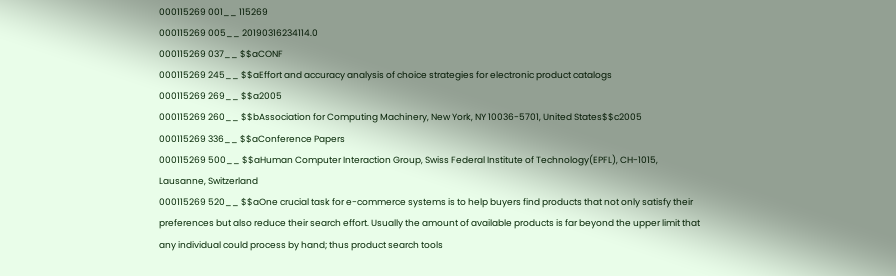000115269 001__ 115269
000115269 005__ 20190316234114.0
000115269 037__ $$aCONF
000115269 245__ $$aEffort and accuracy analysis of choice strategies for electronic product catalogs
000115269 269__ $$a2005
000115269 260__ $$bAssociation for Computing Machinery, New York, NY 10036-5701, United States$$c2005
000115269 336__ $$aConference Papers
000115269 500__ $$aHuman Computer Interaction Group, Swiss Federal Institute of Technology(EPFL), CH-1015, Lausanne, Switzerland
000115269 520__ $$aOne crucial task for e-commerce systems is to help buyers find products that not only satisfy their preferences but also reduce their search effort. Usually the amount of available products is far beyond the upper limit that any individual could process by hand; thus product search tools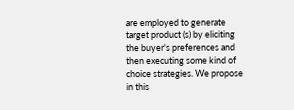are employed to generate target product (s) by eliciting the buyer's preferences and then executing some kind of choice strategies. We propose in this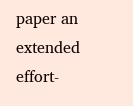paper an extended effort-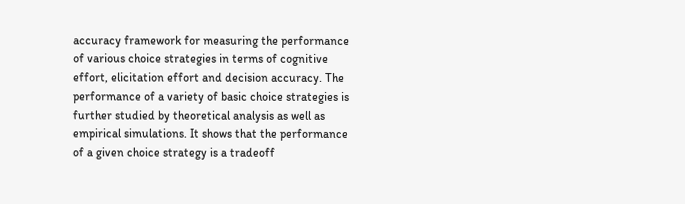accuracy framework for measuring the performance of various choice strategies in terms of cognitive effort, elicitation effort and decision accuracy. The performance of a variety of basic choice strategies is further studied by theoretical analysis as well as empirical simulations. It shows that the performance of a given choice strategy is a tradeoff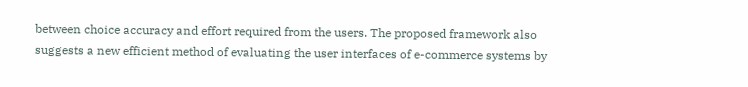between choice accuracy and effort required from the users. The proposed framework also suggests a new efficient method of evaluating the user interfaces of e-commerce systems by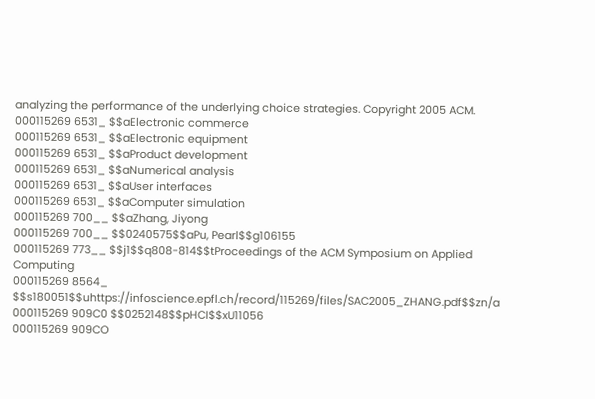analyzing the performance of the underlying choice strategies. Copyright 2005 ACM.
000115269 6531_ $$aElectronic commerce
000115269 6531_ $$aElectronic equipment
000115269 6531_ $$aProduct development
000115269 6531_ $$aNumerical analysis
000115269 6531_ $$aUser interfaces
000115269 6531_ $$aComputer simulation
000115269 700__ $$aZhang, Jiyong
000115269 700__ $$0240575$$aPu, Pearl$$g106155
000115269 773__ $$j1$$q808-814$$tProceedings of the ACM Symposium on Applied Computing
000115269 8564_ $$s180051$$uhttps://infoscience.epfl.ch/record/115269/files/SAC2005_ZHANG.pdf$$zn/a
000115269 909C0 $$0252148$$pHCI$$xU11056
000115269 909CO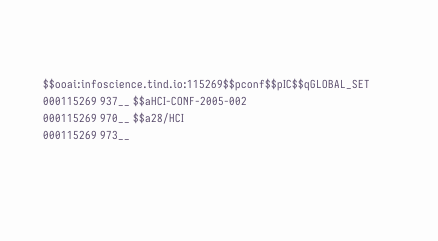$$ooai:infoscience.tind.io:115269$$pconf$$pIC$$qGLOBAL_SET
000115269 937__ $$aHCI-CONF-2005-002
000115269 970__ $$a28/HCI
000115269 973__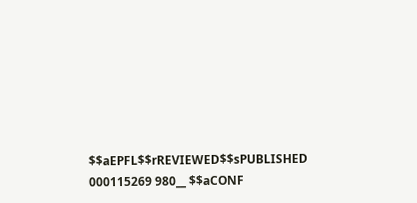$$aEPFL$$rREVIEWED$$sPUBLISHED
000115269 980__ $$aCONF